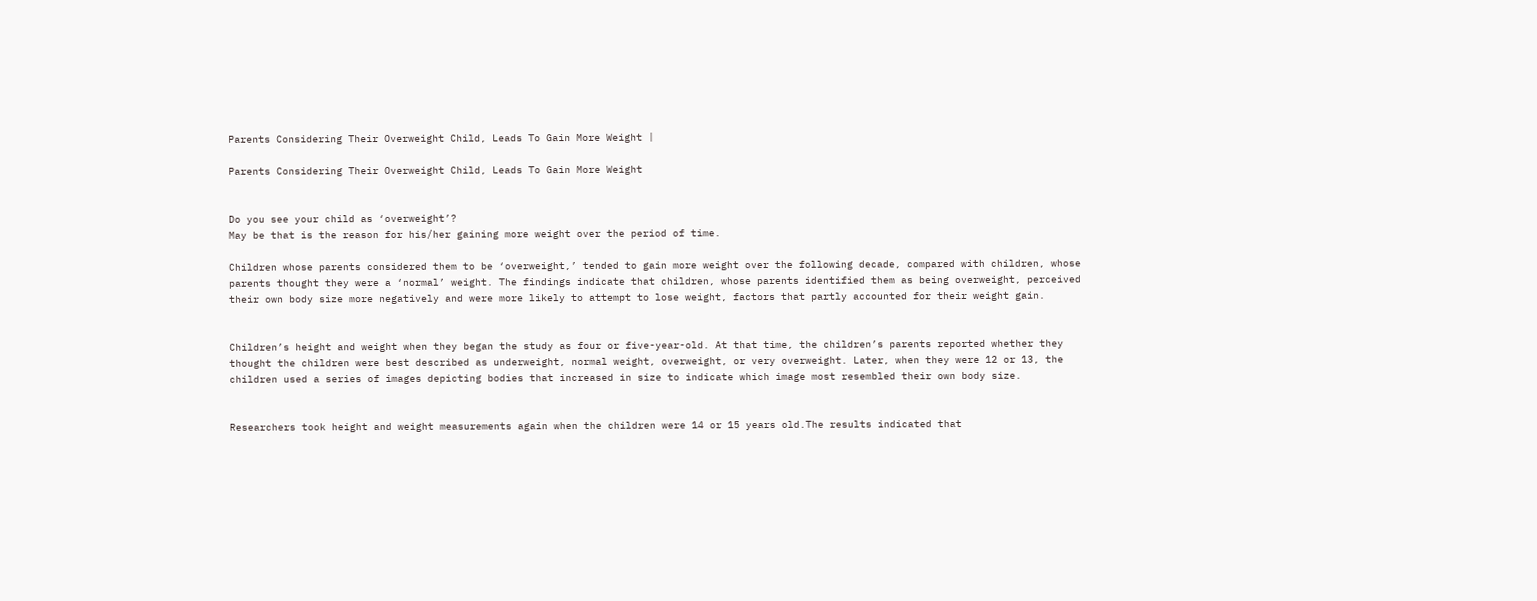Parents Considering Their Overweight Child, Leads To Gain More Weight |

Parents Considering Their Overweight Child, Leads To Gain More Weight


Do you see your child as ‘overweight’?
May be that is the reason for his/her gaining more weight over the period of time.

Children whose parents considered them to be ‘overweight,’ tended to gain more weight over the following decade, compared with children, whose parents thought they were a ‘normal’ weight. The findings indicate that children, whose parents identified them as being overweight, perceived their own body size more negatively and were more likely to attempt to lose weight, factors that partly accounted for their weight gain.


Children’s height and weight when they began the study as four or five-year-old. At that time, the children’s parents reported whether they thought the children were best described as underweight, normal weight, overweight, or very overweight. Later, when they were 12 or 13, the children used a series of images depicting bodies that increased in size to indicate which image most resembled their own body size.


Researchers took height and weight measurements again when the children were 14 or 15 years old.The results indicated that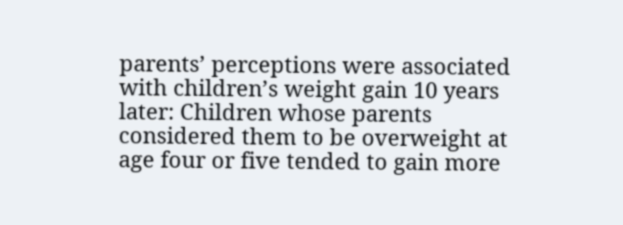parents’ perceptions were associated with children’s weight gain 10 years later: Children whose parents considered them to be overweight at age four or five tended to gain more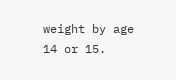weight by age 14 or 15.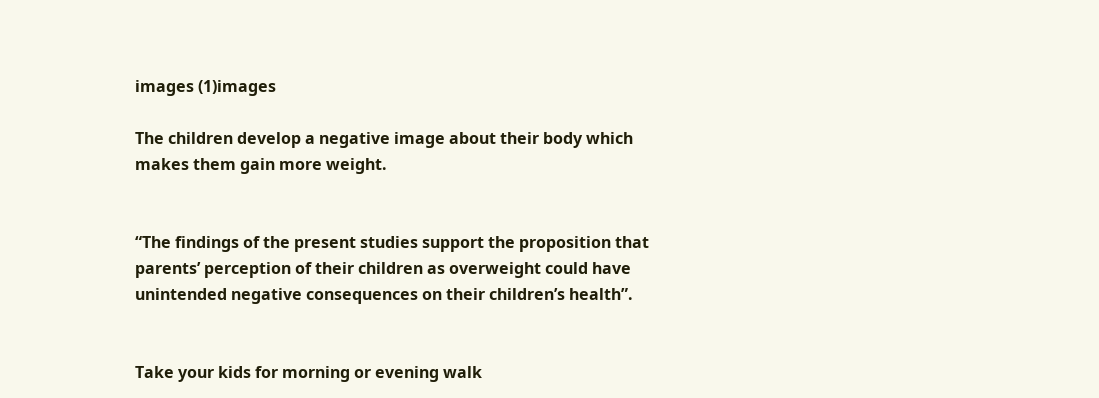images (1)images

The children develop a negative image about their body which makes them gain more weight.


“The findings of the present studies support the proposition that parents’ perception of their children as overweight could have unintended negative consequences on their children’s health”.


Take your kids for morning or evening walk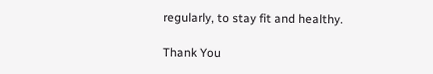regularly, to stay fit and healthy.

Thank You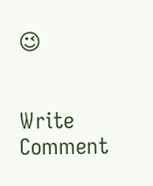😉


Write Comment